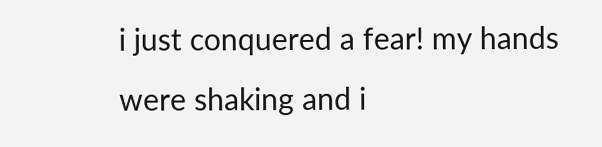i just conquered a fear! my hands were shaking and i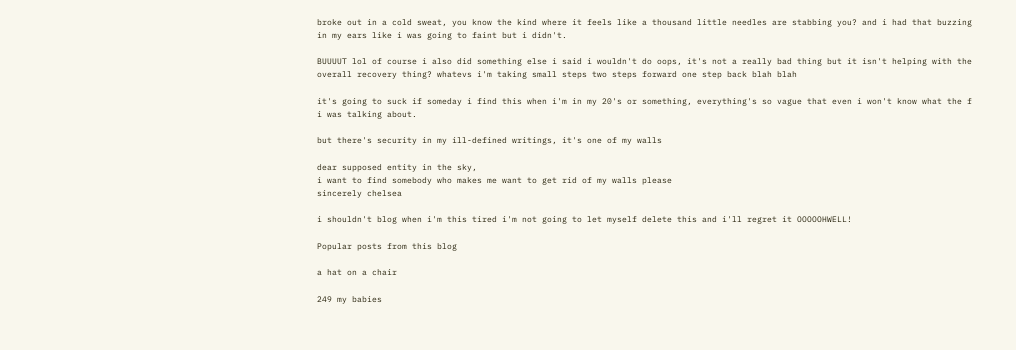broke out in a cold sweat, you know the kind where it feels like a thousand little needles are stabbing you? and i had that buzzing in my ears like i was going to faint but i didn't.

BUUUUT lol of course i also did something else i said i wouldn't do oops, it's not a really bad thing but it isn't helping with the overall recovery thing? whatevs i'm taking small steps two steps forward one step back blah blah

it's going to suck if someday i find this when i'm in my 20's or something, everything's so vague that even i won't know what the f i was talking about.

but there's security in my ill-defined writings, it's one of my walls

dear supposed entity in the sky,
i want to find somebody who makes me want to get rid of my walls please
sincerely chelsea

i shouldn't blog when i'm this tired i'm not going to let myself delete this and i'll regret it OOOOOHWELL!

Popular posts from this blog

a hat on a chair

249 my babies